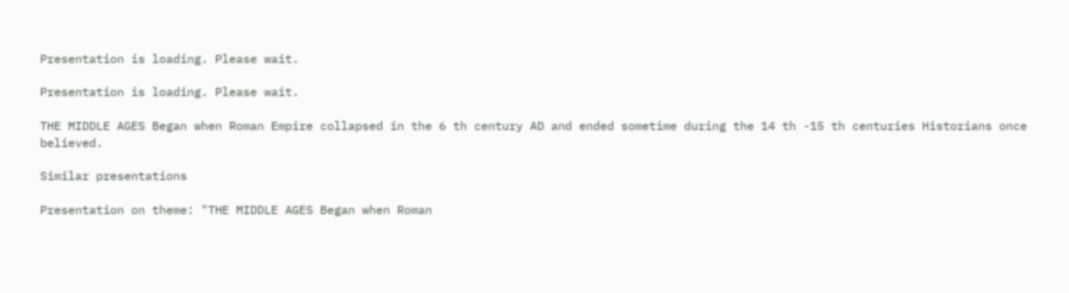Presentation is loading. Please wait.

Presentation is loading. Please wait.

THE MIDDLE AGES Began when Roman Empire collapsed in the 6 th century AD and ended sometime during the 14 th -15 th centuries Historians once believed.

Similar presentations

Presentation on theme: "THE MIDDLE AGES Began when Roman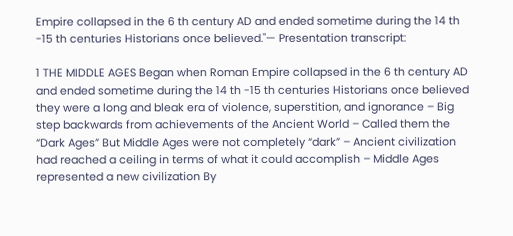Empire collapsed in the 6 th century AD and ended sometime during the 14 th -15 th centuries Historians once believed."— Presentation transcript:

1 THE MIDDLE AGES Began when Roman Empire collapsed in the 6 th century AD and ended sometime during the 14 th -15 th centuries Historians once believed they were a long and bleak era of violence, superstition, and ignorance – Big step backwards from achievements of the Ancient World – Called them the “Dark Ages” But Middle Ages were not completely “dark” – Ancient civilization had reached a ceiling in terms of what it could accomplish – Middle Ages represented a new civilization By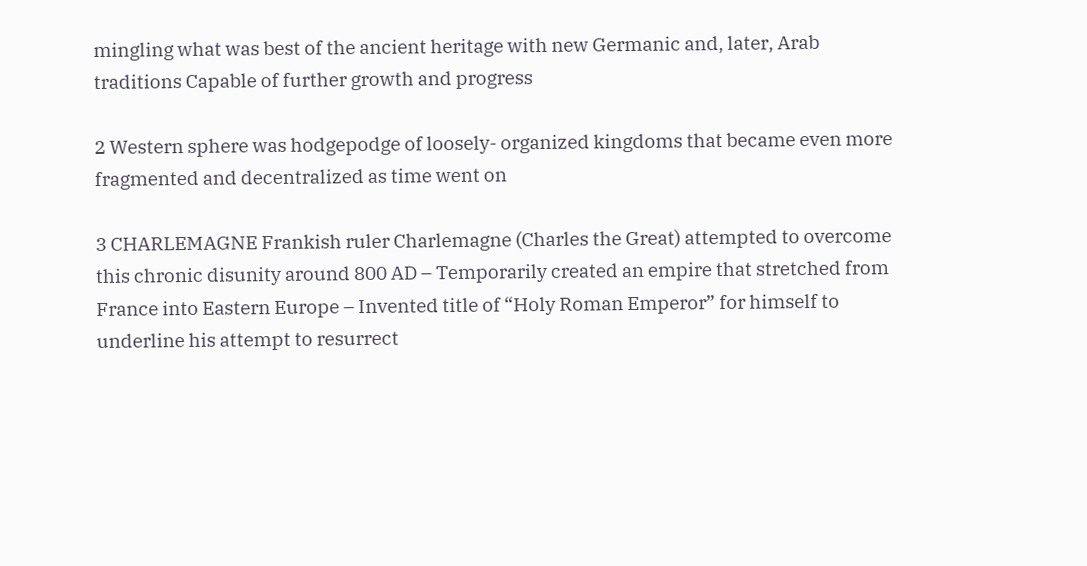mingling what was best of the ancient heritage with new Germanic and, later, Arab traditions Capable of further growth and progress

2 Western sphere was hodgepodge of loosely- organized kingdoms that became even more fragmented and decentralized as time went on

3 CHARLEMAGNE Frankish ruler Charlemagne (Charles the Great) attempted to overcome this chronic disunity around 800 AD – Temporarily created an empire that stretched from France into Eastern Europe – Invented title of “Holy Roman Emperor” for himself to underline his attempt to resurrect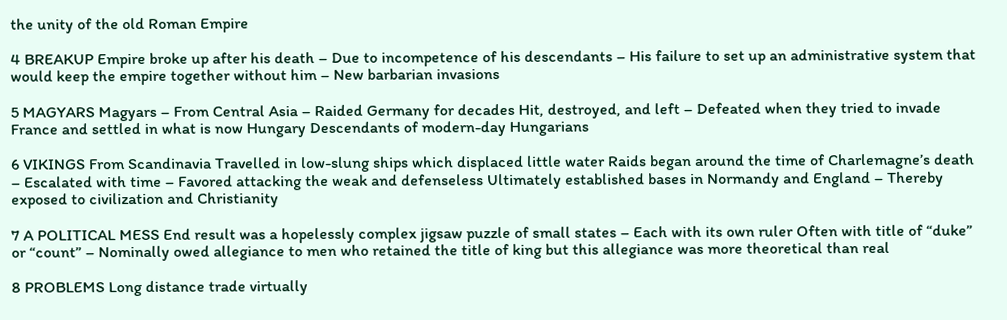the unity of the old Roman Empire

4 BREAKUP Empire broke up after his death – Due to incompetence of his descendants – His failure to set up an administrative system that would keep the empire together without him – New barbarian invasions

5 MAGYARS Magyars – From Central Asia – Raided Germany for decades Hit, destroyed, and left – Defeated when they tried to invade France and settled in what is now Hungary Descendants of modern-day Hungarians

6 VIKINGS From Scandinavia Travelled in low-slung ships which displaced little water Raids began around the time of Charlemagne’s death – Escalated with time – Favored attacking the weak and defenseless Ultimately established bases in Normandy and England – Thereby exposed to civilization and Christianity

7 A POLITICAL MESS End result was a hopelessly complex jigsaw puzzle of small states – Each with its own ruler Often with title of “duke” or “count” – Nominally owed allegiance to men who retained the title of king but this allegiance was more theoretical than real

8 PROBLEMS Long distance trade virtually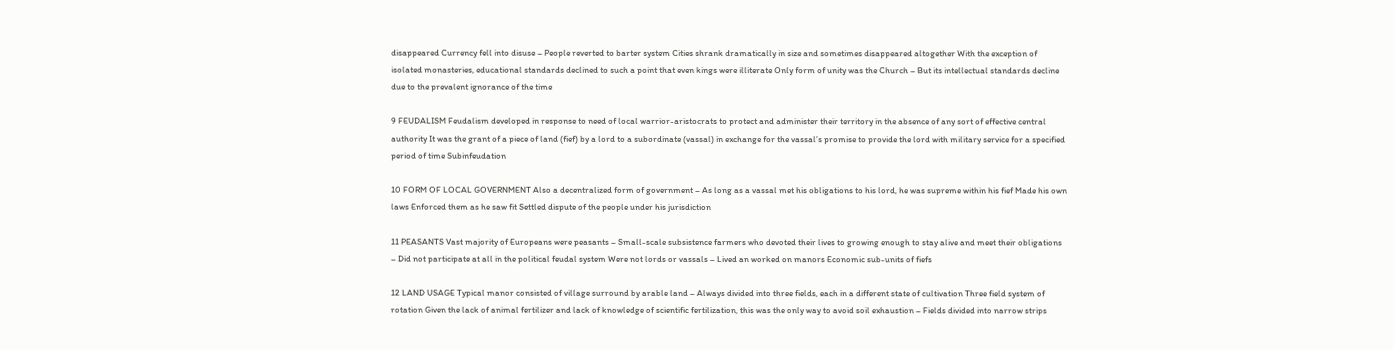disappeared Currency fell into disuse – People reverted to barter system Cities shrank dramatically in size and sometimes disappeared altogether With the exception of isolated monasteries, educational standards declined to such a point that even kings were illiterate Only form of unity was the Church – But its intellectual standards decline due to the prevalent ignorance of the time

9 FEUDALISM Feudalism developed in response to need of local warrior-aristocrats to protect and administer their territory in the absence of any sort of effective central authority It was the grant of a piece of land (fief) by a lord to a subordinate (vassal) in exchange for the vassal’s promise to provide the lord with military service for a specified period of time Subinfeudation

10 FORM OF LOCAL GOVERNMENT Also a decentralized form of government – As long as a vassal met his obligations to his lord, he was supreme within his fief Made his own laws Enforced them as he saw fit Settled dispute of the people under his jurisdiction

11 PEASANTS Vast majority of Europeans were peasants – Small-scale subsistence farmers who devoted their lives to growing enough to stay alive and meet their obligations – Did not participate at all in the political feudal system Were not lords or vassals – Lived an worked on manors Economic sub-units of fiefs

12 LAND USAGE Typical manor consisted of village surround by arable land – Always divided into three fields, each in a different state of cultivation Three field system of rotation Given the lack of animal fertilizer and lack of knowledge of scientific fertilization, this was the only way to avoid soil exhaustion – Fields divided into narrow strips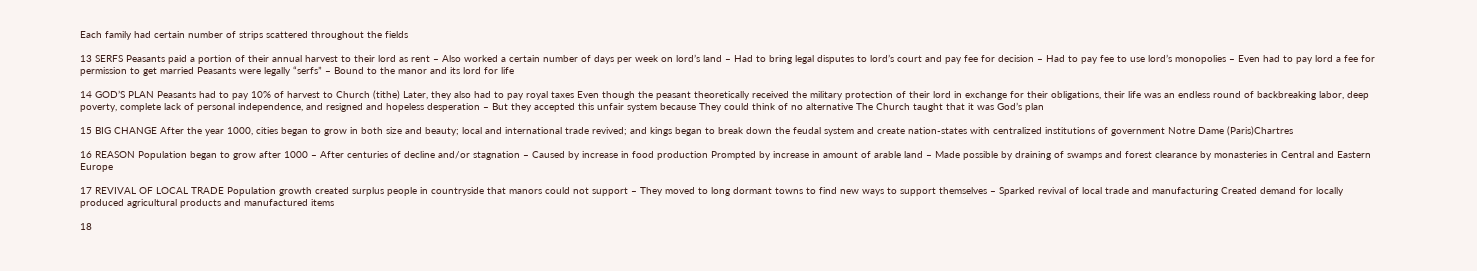Each family had certain number of strips scattered throughout the fields

13 SERFS Peasants paid a portion of their annual harvest to their lord as rent – Also worked a certain number of days per week on lord’s land – Had to bring legal disputes to lord’s court and pay fee for decision – Had to pay fee to use lord’s monopolies – Even had to pay lord a fee for permission to get married Peasants were legally “serfs” – Bound to the manor and its lord for life

14 GOD’S PLAN Peasants had to pay 10% of harvest to Church (tithe) Later, they also had to pay royal taxes Even though the peasant theoretically received the military protection of their lord in exchange for their obligations, their life was an endless round of backbreaking labor, deep poverty, complete lack of personal independence, and resigned and hopeless desperation – But they accepted this unfair system because They could think of no alternative The Church taught that it was God’s plan

15 BIG CHANGE After the year 1000, cities began to grow in both size and beauty; local and international trade revived; and kings began to break down the feudal system and create nation-states with centralized institutions of government Notre Dame (Paris)Chartres

16 REASON Population began to grow after 1000 – After centuries of decline and/or stagnation – Caused by increase in food production Prompted by increase in amount of arable land – Made possible by draining of swamps and forest clearance by monasteries in Central and Eastern Europe

17 REVIVAL OF LOCAL TRADE Population growth created surplus people in countryside that manors could not support – They moved to long dormant towns to find new ways to support themselves – Sparked revival of local trade and manufacturing Created demand for locally produced agricultural products and manufactured items

18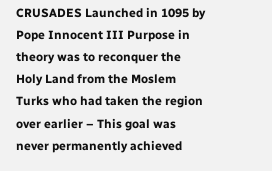CRUSADES Launched in 1095 by Pope Innocent III Purpose in theory was to reconquer the Holy Land from the Moslem Turks who had taken the region over earlier – This goal was never permanently achieved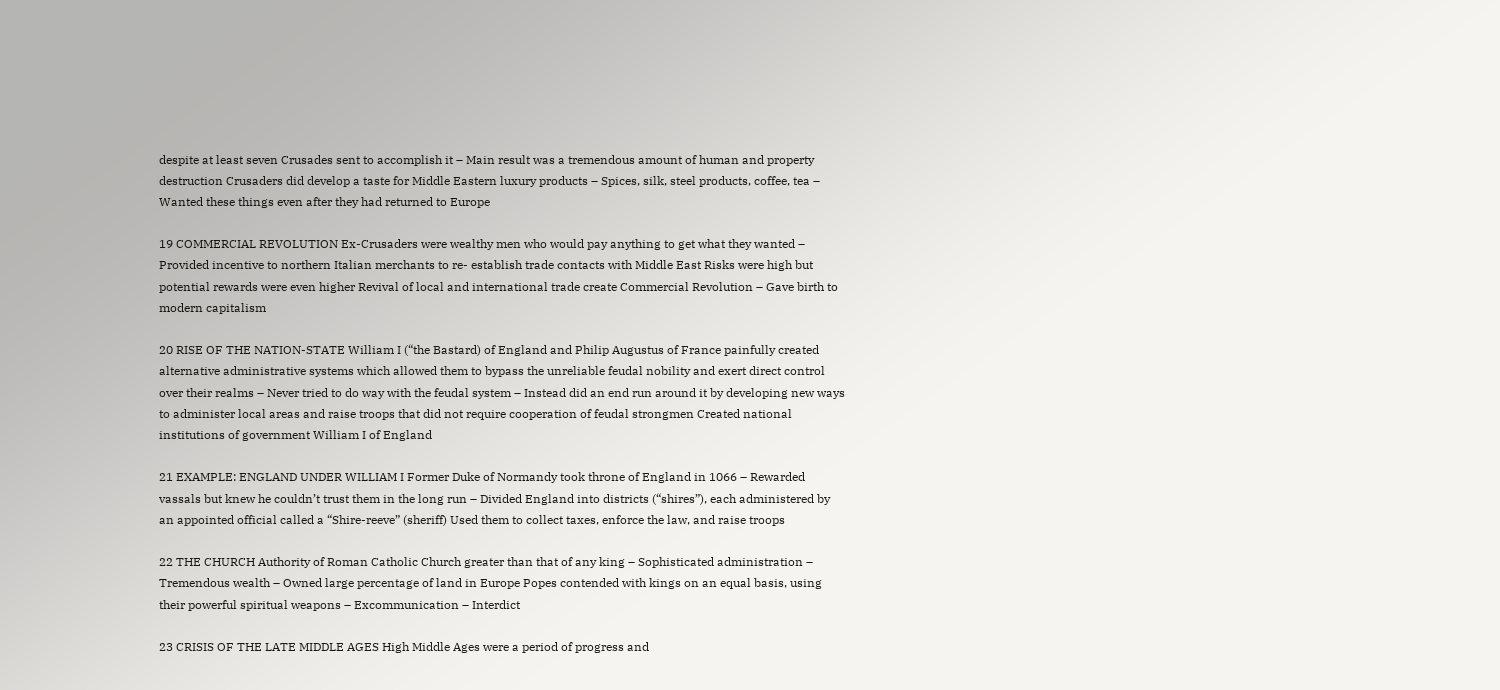despite at least seven Crusades sent to accomplish it – Main result was a tremendous amount of human and property destruction Crusaders did develop a taste for Middle Eastern luxury products – Spices, silk, steel products, coffee, tea – Wanted these things even after they had returned to Europe

19 COMMERCIAL REVOLUTION Ex-Crusaders were wealthy men who would pay anything to get what they wanted – Provided incentive to northern Italian merchants to re- establish trade contacts with Middle East Risks were high but potential rewards were even higher Revival of local and international trade create Commercial Revolution – Gave birth to modern capitalism

20 RISE OF THE NATION-STATE William I (“the Bastard) of England and Philip Augustus of France painfully created alternative administrative systems which allowed them to bypass the unreliable feudal nobility and exert direct control over their realms – Never tried to do way with the feudal system – Instead did an end run around it by developing new ways to administer local areas and raise troops that did not require cooperation of feudal strongmen Created national institutions of government William I of England

21 EXAMPLE: ENGLAND UNDER WILLIAM I Former Duke of Normandy took throne of England in 1066 – Rewarded vassals but knew he couldn’t trust them in the long run – Divided England into districts (“shires”), each administered by an appointed official called a “Shire-reeve” (sheriff) Used them to collect taxes, enforce the law, and raise troops

22 THE CHURCH Authority of Roman Catholic Church greater than that of any king – Sophisticated administration – Tremendous wealth – Owned large percentage of land in Europe Popes contended with kings on an equal basis, using their powerful spiritual weapons – Excommunication – Interdict

23 CRISIS OF THE LATE MIDDLE AGES High Middle Ages were a period of progress and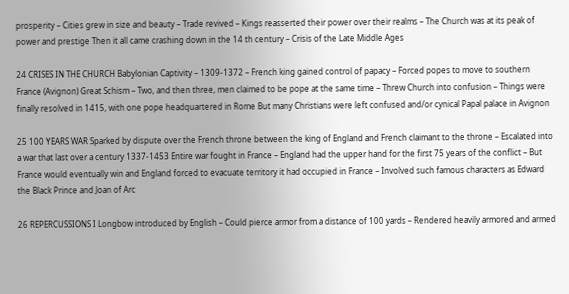prosperity – Cities grew in size and beauty – Trade revived – Kings reasserted their power over their realms – The Church was at its peak of power and prestige Then it all came crashing down in the 14 th century – Crisis of the Late Middle Ages

24 CRISES IN THE CHURCH Babylonian Captivity – 1309-1372 – French king gained control of papacy – Forced popes to move to southern France (Avignon) Great Schism – Two, and then three, men claimed to be pope at the same time – Threw Church into confusion – Things were finally resolved in 1415, with one pope headquartered in Rome But many Christians were left confused and/or cynical Papal palace in Avignon

25 100 YEARS WAR Sparked by dispute over the French throne between the king of England and French claimant to the throne – Escalated into a war that last over a century 1337-1453 Entire war fought in France – England had the upper hand for the first 75 years of the conflict – But France would eventually win and England forced to evacuate territory it had occupied in France – Involved such famous characters as Edward the Black Prince and Joan of Arc

26 REPERCUSSIONS I Longbow introduced by English – Could pierce armor from a distance of 100 yards – Rendered heavily armored and armed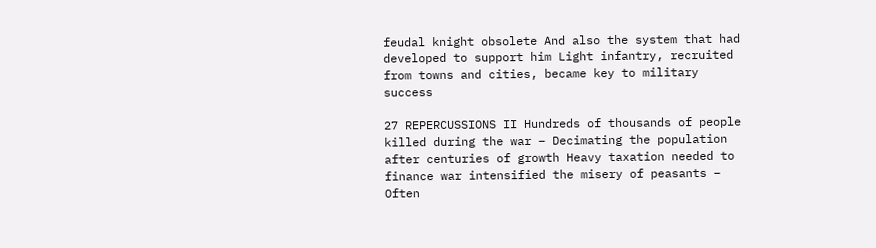feudal knight obsolete And also the system that had developed to support him Light infantry, recruited from towns and cities, became key to military success

27 REPERCUSSIONS II Hundreds of thousands of people killed during the war – Decimating the population after centuries of growth Heavy taxation needed to finance war intensified the misery of peasants – Often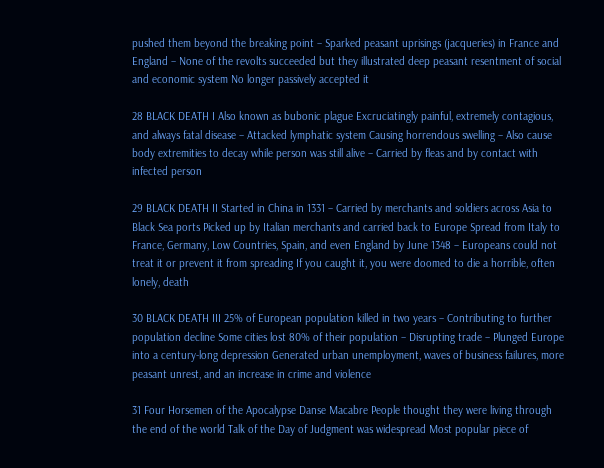pushed them beyond the breaking point – Sparked peasant uprisings (jacqueries) in France and England – None of the revolts succeeded but they illustrated deep peasant resentment of social and economic system No longer passively accepted it

28 BLACK DEATH I Also known as bubonic plague Excruciatingly painful, extremely contagious, and always fatal disease – Attacked lymphatic system Causing horrendous swelling – Also cause body extremities to decay while person was still alive – Carried by fleas and by contact with infected person

29 BLACK DEATH II Started in China in 1331 – Carried by merchants and soldiers across Asia to Black Sea ports Picked up by Italian merchants and carried back to Europe Spread from Italy to France, Germany, Low Countries, Spain, and even England by June 1348 – Europeans could not treat it or prevent it from spreading If you caught it, you were doomed to die a horrible, often lonely, death

30 BLACK DEATH III 25% of European population killed in two years – Contributing to further population decline Some cities lost 80% of their population – Disrupting trade – Plunged Europe into a century-long depression Generated urban unemployment, waves of business failures, more peasant unrest, and an increase in crime and violence

31 Four Horsemen of the Apocalypse Danse Macabre People thought they were living through the end of the world Talk of the Day of Judgment was widespread Most popular piece of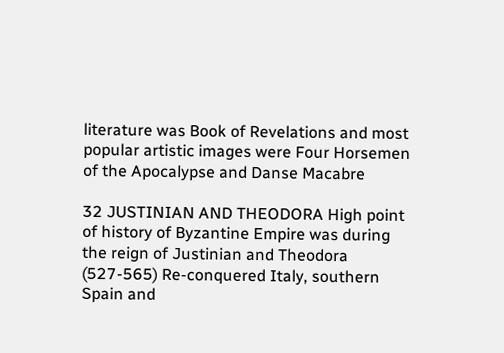literature was Book of Revelations and most popular artistic images were Four Horsemen of the Apocalypse and Danse Macabre

32 JUSTINIAN AND THEODORA High point of history of Byzantine Empire was during the reign of Justinian and Theodora (527-565) Re-conquered Italy, southern Spain and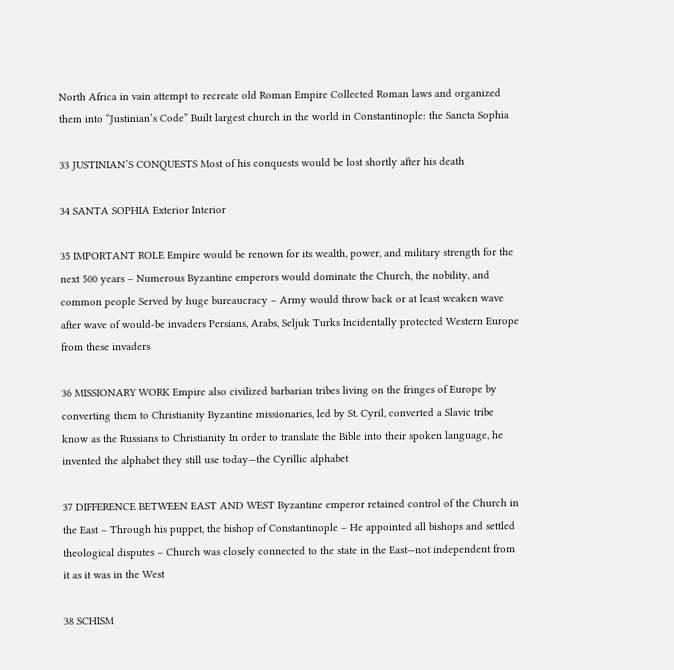North Africa in vain attempt to recreate old Roman Empire Collected Roman laws and organized them into “Justinian’s Code” Built largest church in the world in Constantinople: the Sancta Sophia

33 JUSTINIAN’S CONQUESTS Most of his conquests would be lost shortly after his death

34 SANTA SOPHIA Exterior Interior

35 IMPORTANT ROLE Empire would be renown for its wealth, power, and military strength for the next 500 years – Numerous Byzantine emperors would dominate the Church, the nobility, and common people Served by huge bureaucracy – Army would throw back or at least weaken wave after wave of would-be invaders Persians, Arabs, Seljuk Turks Incidentally protected Western Europe from these invaders

36 MISSIONARY WORK Empire also civilized barbarian tribes living on the fringes of Europe by converting them to Christianity Byzantine missionaries, led by St. Cyril, converted a Slavic tribe know as the Russians to Christianity In order to translate the Bible into their spoken language, he invented the alphabet they still use today—the Cyrillic alphabet

37 DIFFERENCE BETWEEN EAST AND WEST Byzantine emperor retained control of the Church in the East – Through his puppet, the bishop of Constantinople – He appointed all bishops and settled theological disputes – Church was closely connected to the state in the East—not independent from it as it was in the West

38 SCHISM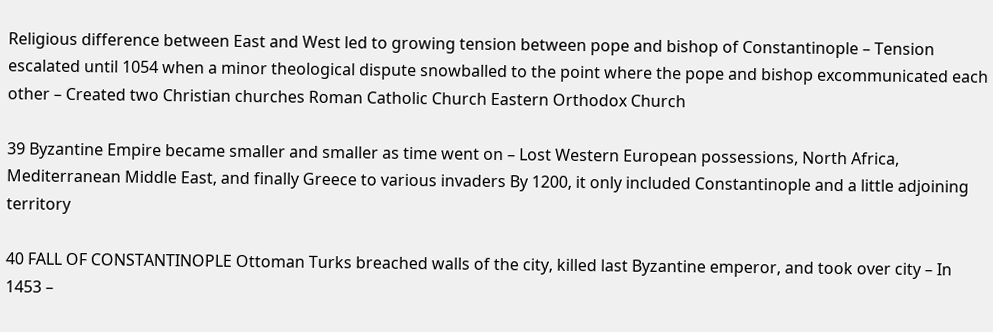Religious difference between East and West led to growing tension between pope and bishop of Constantinople – Tension escalated until 1054 when a minor theological dispute snowballed to the point where the pope and bishop excommunicated each other – Created two Christian churches Roman Catholic Church Eastern Orthodox Church

39 Byzantine Empire became smaller and smaller as time went on – Lost Western European possessions, North Africa, Mediterranean Middle East, and finally Greece to various invaders By 1200, it only included Constantinople and a little adjoining territory

40 FALL OF CONSTANTINOPLE Ottoman Turks breached walls of the city, killed last Byzantine emperor, and took over city – In 1453 –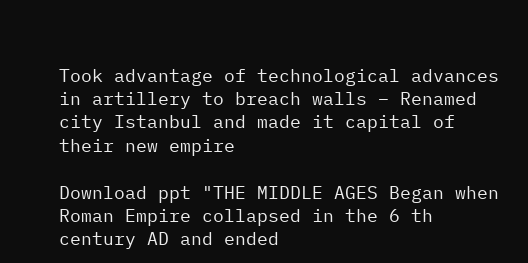Took advantage of technological advances in artillery to breach walls – Renamed city Istanbul and made it capital of their new empire

Download ppt "THE MIDDLE AGES Began when Roman Empire collapsed in the 6 th century AD and ended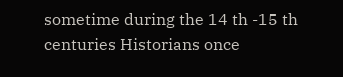sometime during the 14 th -15 th centuries Historians once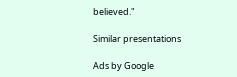believed."

Similar presentations

Ads by Google